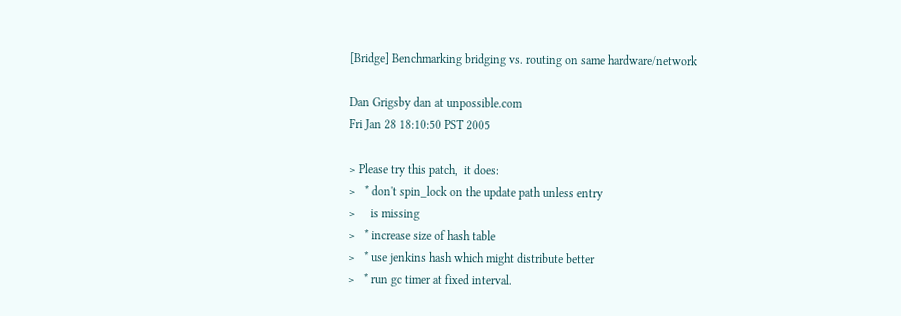[Bridge] Benchmarking bridging vs. routing on same hardware/network

Dan Grigsby dan at unpossible.com
Fri Jan 28 18:10:50 PST 2005

> Please try this patch,  it does:
>   * don't spin_lock on the update path unless entry
>     is missing
>   * increase size of hash table
>   * use jenkins hash which might distribute better
>   * run gc timer at fixed interval.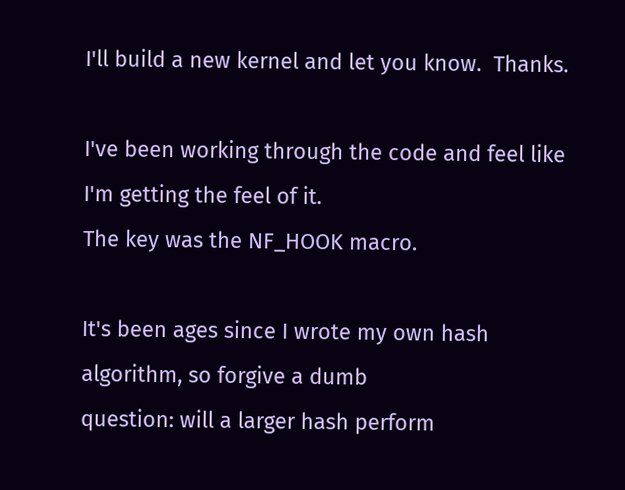I'll build a new kernel and let you know.  Thanks.

I've been working through the code and feel like I'm getting the feel of it.
The key was the NF_HOOK macro.

It's been ages since I wrote my own hash algorithm, so forgive a dumb
question: will a larger hash perform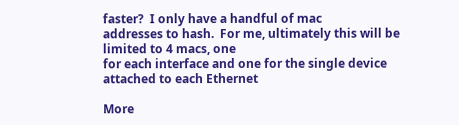faster?  I only have a handful of mac
addresses to hash.  For me, ultimately this will be limited to 4 macs, one
for each interface and one for the single device attached to each Ethernet

More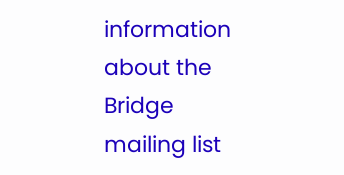information about the Bridge mailing list